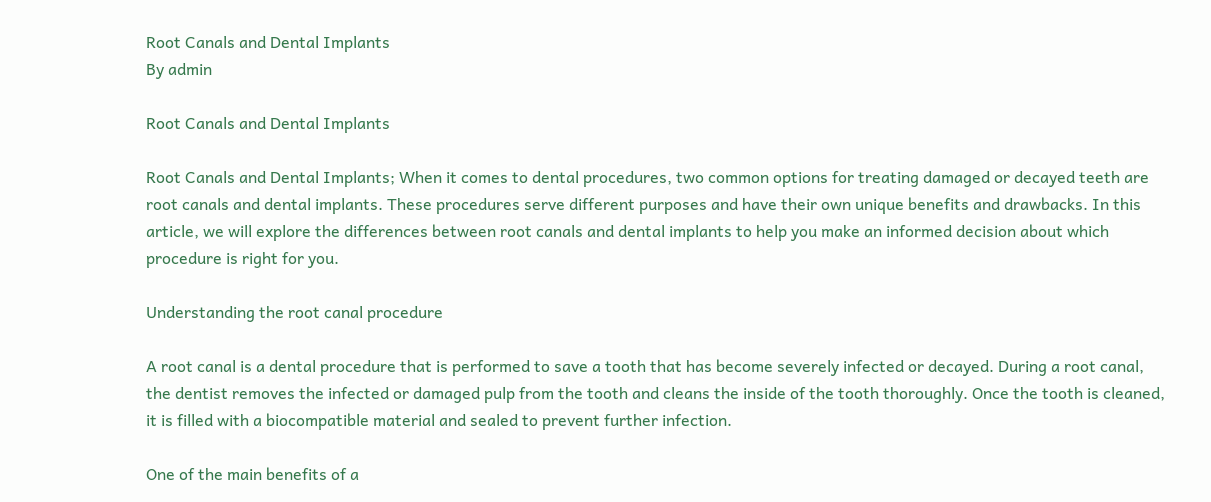Root Canals and Dental Implants
By admin

Root Canals and Dental Implants

Root Canals and Dental Implants; When it comes to dental procedures, two common options for treating damaged or decayed teeth are root canals and dental implants. These procedures serve different purposes and have their own unique benefits and drawbacks. In this article, we will explore the differences between root canals and dental implants to help you make an informed decision about which procedure is right for you.

Understanding the root canal procedure

A root canal is a dental procedure that is performed to save a tooth that has become severely infected or decayed. During a root canal, the dentist removes the infected or damaged pulp from the tooth and cleans the inside of the tooth thoroughly. Once the tooth is cleaned, it is filled with a biocompatible material and sealed to prevent further infection.

One of the main benefits of a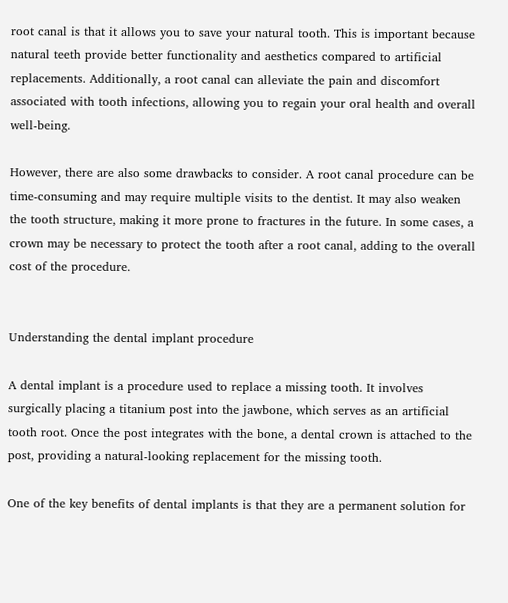root canal is that it allows you to save your natural tooth. This is important because natural teeth provide better functionality and aesthetics compared to artificial replacements. Additionally, a root canal can alleviate the pain and discomfort associated with tooth infections, allowing you to regain your oral health and overall well-being.

However, there are also some drawbacks to consider. A root canal procedure can be time-consuming and may require multiple visits to the dentist. It may also weaken the tooth structure, making it more prone to fractures in the future. In some cases, a crown may be necessary to protect the tooth after a root canal, adding to the overall cost of the procedure.


Understanding the dental implant procedure

A dental implant is a procedure used to replace a missing tooth. It involves surgically placing a titanium post into the jawbone, which serves as an artificial tooth root. Once the post integrates with the bone, a dental crown is attached to the post, providing a natural-looking replacement for the missing tooth.

One of the key benefits of dental implants is that they are a permanent solution for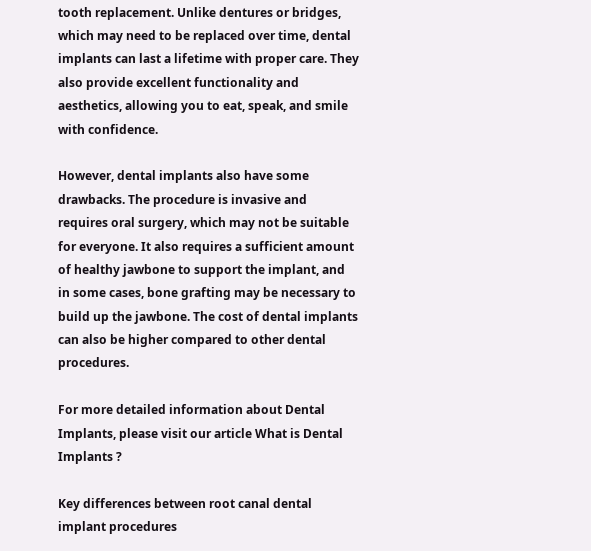tooth replacement. Unlike dentures or bridges, which may need to be replaced over time, dental implants can last a lifetime with proper care. They also provide excellent functionality and aesthetics, allowing you to eat, speak, and smile with confidence.

However, dental implants also have some drawbacks. The procedure is invasive and requires oral surgery, which may not be suitable for everyone. It also requires a sufficient amount of healthy jawbone to support the implant, and in some cases, bone grafting may be necessary to build up the jawbone. The cost of dental implants can also be higher compared to other dental procedures.

For more detailed information about Dental Implants, please visit our article What is Dental Implants ?

Key differences between root canal dental implant procedures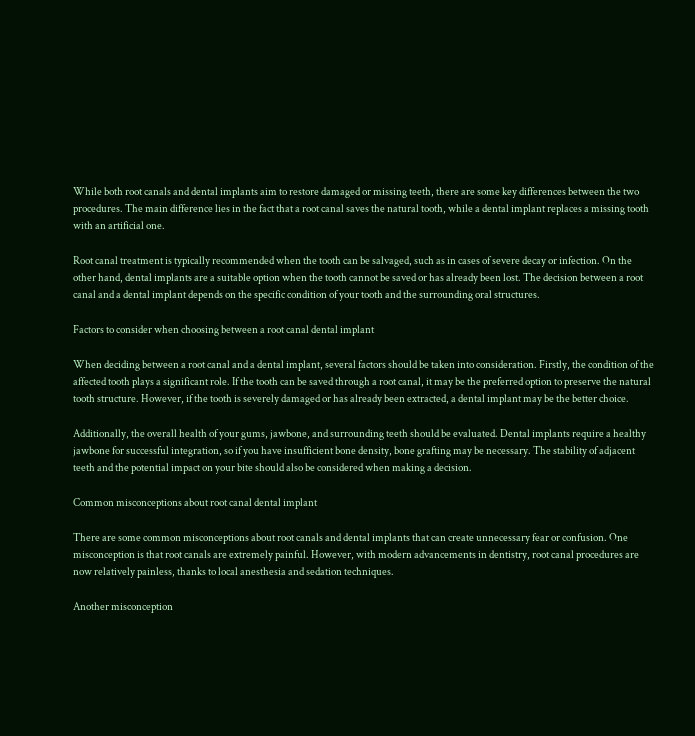While both root canals and dental implants aim to restore damaged or missing teeth, there are some key differences between the two procedures. The main difference lies in the fact that a root canal saves the natural tooth, while a dental implant replaces a missing tooth with an artificial one.

Root canal treatment is typically recommended when the tooth can be salvaged, such as in cases of severe decay or infection. On the other hand, dental implants are a suitable option when the tooth cannot be saved or has already been lost. The decision between a root canal and a dental implant depends on the specific condition of your tooth and the surrounding oral structures.

Factors to consider when choosing between a root canal dental implant

When deciding between a root canal and a dental implant, several factors should be taken into consideration. Firstly, the condition of the affected tooth plays a significant role. If the tooth can be saved through a root canal, it may be the preferred option to preserve the natural tooth structure. However, if the tooth is severely damaged or has already been extracted, a dental implant may be the better choice.

Additionally, the overall health of your gums, jawbone, and surrounding teeth should be evaluated. Dental implants require a healthy jawbone for successful integration, so if you have insufficient bone density, bone grafting may be necessary. The stability of adjacent teeth and the potential impact on your bite should also be considered when making a decision.

Common misconceptions about root canal dental implant

There are some common misconceptions about root canals and dental implants that can create unnecessary fear or confusion. One misconception is that root canals are extremely painful. However, with modern advancements in dentistry, root canal procedures are now relatively painless, thanks to local anesthesia and sedation techniques.

Another misconception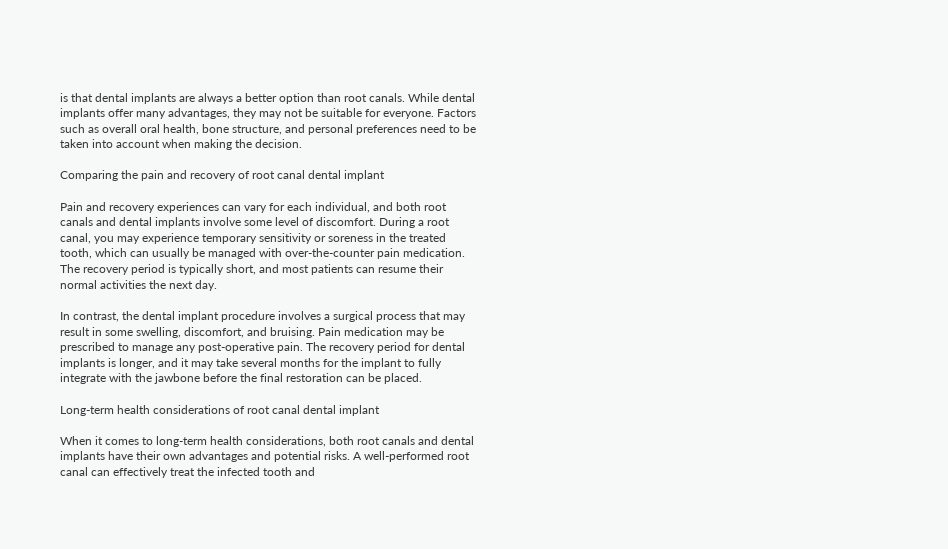is that dental implants are always a better option than root canals. While dental implants offer many advantages, they may not be suitable for everyone. Factors such as overall oral health, bone structure, and personal preferences need to be taken into account when making the decision.

Comparing the pain and recovery of root canal dental implant

Pain and recovery experiences can vary for each individual, and both root canals and dental implants involve some level of discomfort. During a root canal, you may experience temporary sensitivity or soreness in the treated tooth, which can usually be managed with over-the-counter pain medication. The recovery period is typically short, and most patients can resume their normal activities the next day.

In contrast, the dental implant procedure involves a surgical process that may result in some swelling, discomfort, and bruising. Pain medication may be prescribed to manage any post-operative pain. The recovery period for dental implants is longer, and it may take several months for the implant to fully integrate with the jawbone before the final restoration can be placed.

Long-term health considerations of root canal dental implant

When it comes to long-term health considerations, both root canals and dental implants have their own advantages and potential risks. A well-performed root canal can effectively treat the infected tooth and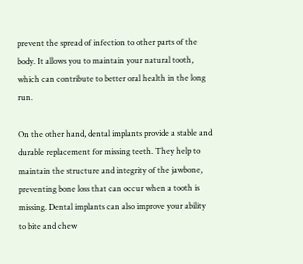prevent the spread of infection to other parts of the body. It allows you to maintain your natural tooth, which can contribute to better oral health in the long run.

On the other hand, dental implants provide a stable and durable replacement for missing teeth. They help to maintain the structure and integrity of the jawbone, preventing bone loss that can occur when a tooth is missing. Dental implants can also improve your ability to bite and chew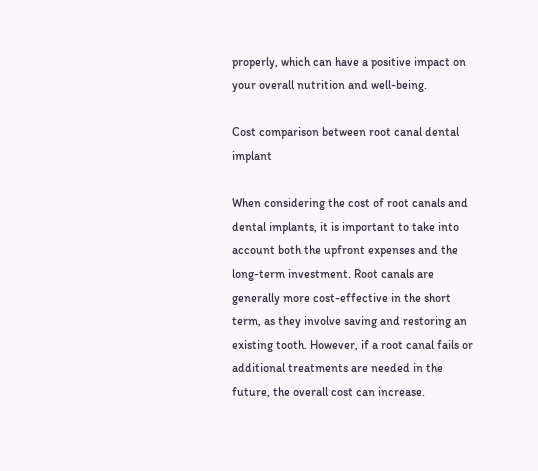properly, which can have a positive impact on your overall nutrition and well-being.

Cost comparison between root canal dental implant

When considering the cost of root canals and dental implants, it is important to take into account both the upfront expenses and the long-term investment. Root canals are generally more cost-effective in the short term, as they involve saving and restoring an existing tooth. However, if a root canal fails or additional treatments are needed in the future, the overall cost can increase.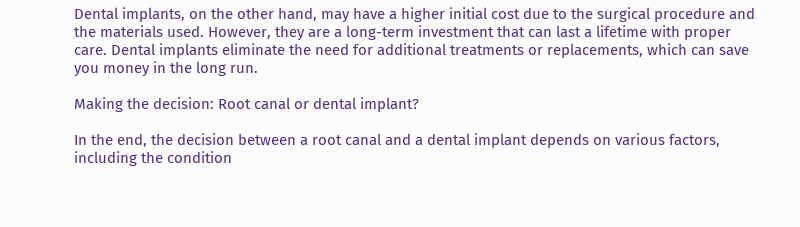Dental implants, on the other hand, may have a higher initial cost due to the surgical procedure and the materials used. However, they are a long-term investment that can last a lifetime with proper care. Dental implants eliminate the need for additional treatments or replacements, which can save you money in the long run.

Making the decision: Root canal or dental implant?

In the end, the decision between a root canal and a dental implant depends on various factors, including the condition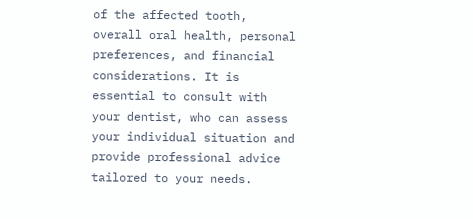of the affected tooth, overall oral health, personal preferences, and financial considerations. It is essential to consult with your dentist, who can assess your individual situation and provide professional advice tailored to your needs.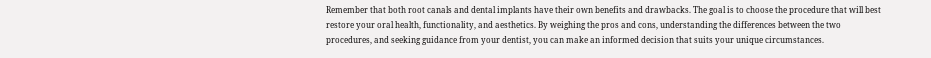Remember that both root canals and dental implants have their own benefits and drawbacks. The goal is to choose the procedure that will best restore your oral health, functionality, and aesthetics. By weighing the pros and cons, understanding the differences between the two procedures, and seeking guidance from your dentist, you can make an informed decision that suits your unique circumstances.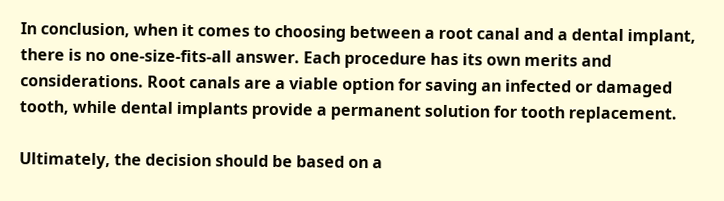In conclusion, when it comes to choosing between a root canal and a dental implant, there is no one-size-fits-all answer. Each procedure has its own merits and considerations. Root canals are a viable option for saving an infected or damaged tooth, while dental implants provide a permanent solution for tooth replacement.

Ultimately, the decision should be based on a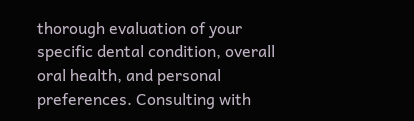thorough evaluation of your specific dental condition, overall oral health, and personal preferences. Consulting with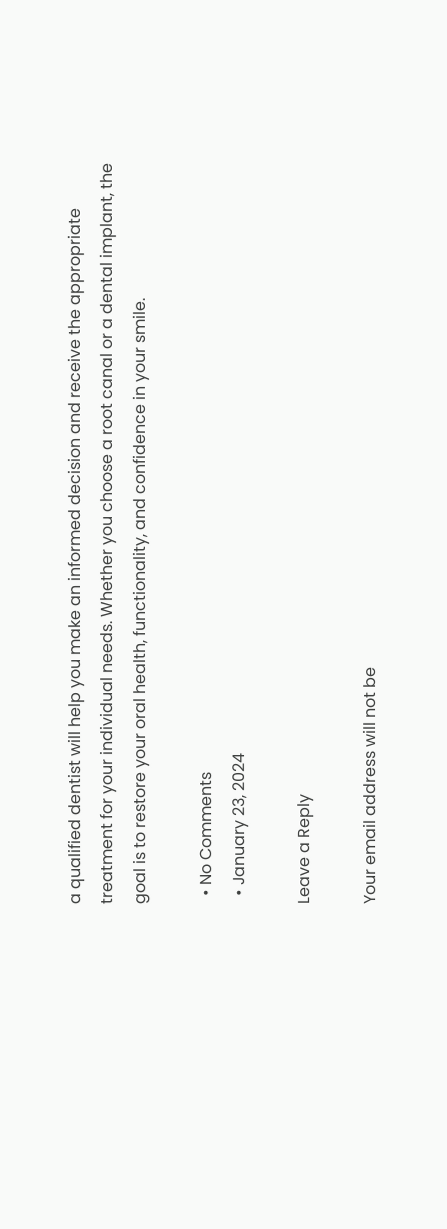a qualified dentist will help you make an informed decision and receive the appropriate treatment for your individual needs. Whether you choose a root canal or a dental implant, the goal is to restore your oral health, functionality, and confidence in your smile.

  • No Comments
  • January 23, 2024

Leave a Reply

Your email address will not be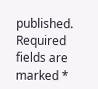published. Required fields are marked *